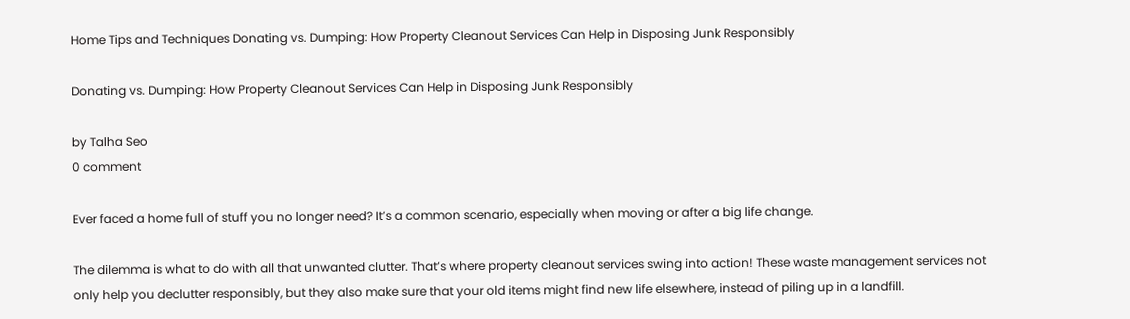Home Tips and Techniques Donating vs. Dumping: How Property Cleanout Services Can Help in Disposing Junk Responsibly

Donating vs. Dumping: How Property Cleanout Services Can Help in Disposing Junk Responsibly

by Talha Seo
0 comment

Ever faced a home full of stuff you no longer need? It’s a common scenario, especially when moving or after a big life change.

The dilemma is what to do with all that unwanted clutter. That’s where property cleanout services swing into action! These waste management services not only help you declutter responsibly, but they also make sure that your old items might find new life elsewhere, instead of piling up in a landfill.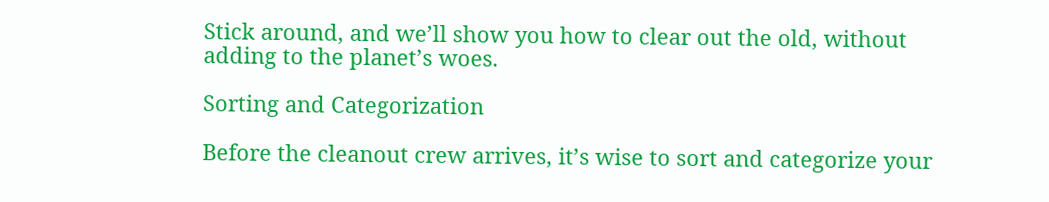Stick around, and we’ll show you how to clear out the old, without adding to the planet’s woes.

Sorting and Categorization

Before the cleanout crew arrives, it’s wise to sort and categorize your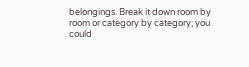belongings. Break it down room by room or category by category; you could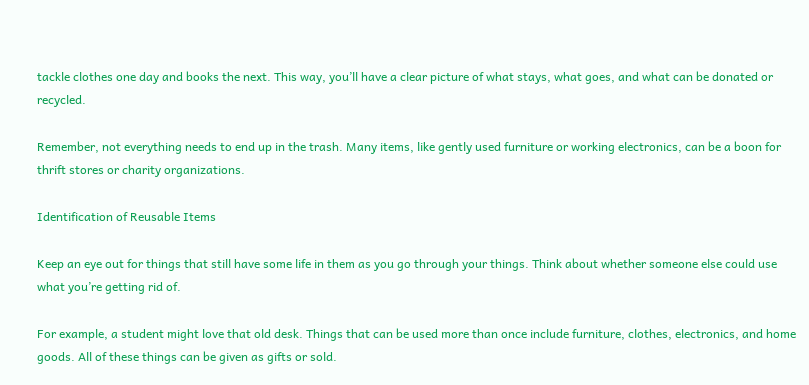tackle clothes one day and books the next. This way, you’ll have a clear picture of what stays, what goes, and what can be donated or recycled.

Remember, not everything needs to end up in the trash. Many items, like gently used furniture or working electronics, can be a boon for thrift stores or charity organizations.

Identification of Reusable Items

Keep an eye out for things that still have some life in them as you go through your things. Think about whether someone else could use what you’re getting rid of.

For example, a student might love that old desk. Things that can be used more than once include furniture, clothes, electronics, and home goods. All of these things can be given as gifts or sold.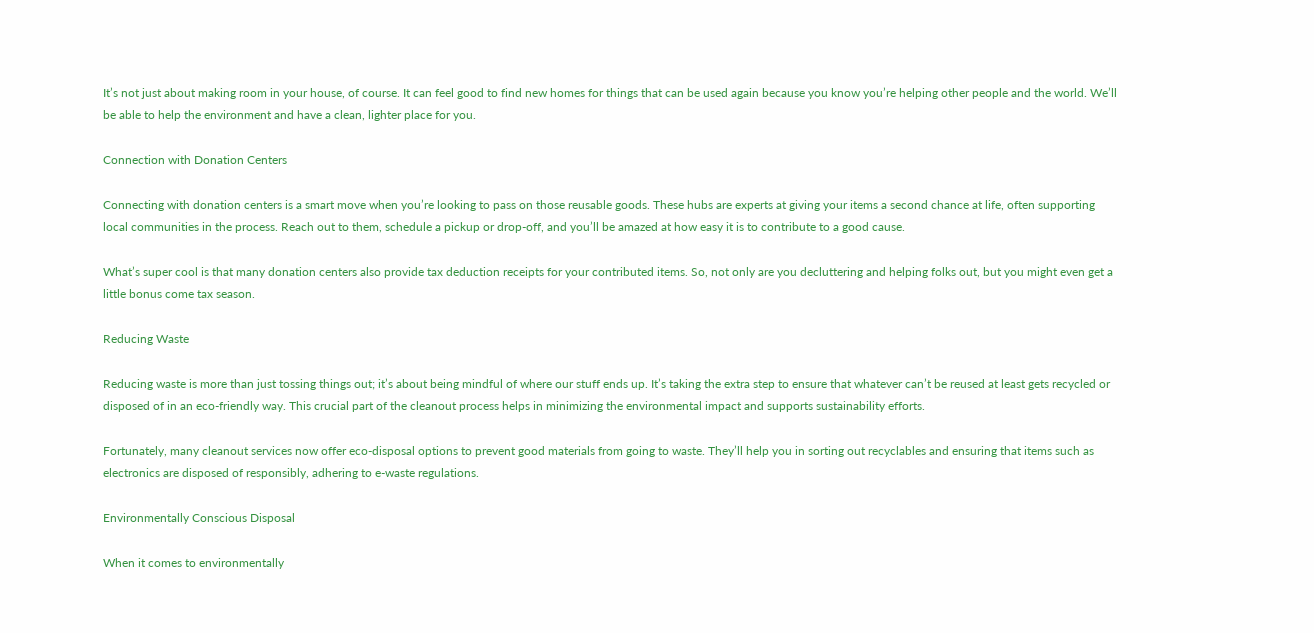It’s not just about making room in your house, of course. It can feel good to find new homes for things that can be used again because you know you’re helping other people and the world. We’ll be able to help the environment and have a clean, lighter place for you.

Connection with Donation Centers

Connecting with donation centers is a smart move when you’re looking to pass on those reusable goods. These hubs are experts at giving your items a second chance at life, often supporting local communities in the process. Reach out to them, schedule a pickup or drop-off, and you’ll be amazed at how easy it is to contribute to a good cause.

What’s super cool is that many donation centers also provide tax deduction receipts for your contributed items. So, not only are you decluttering and helping folks out, but you might even get a little bonus come tax season.

Reducing Waste

Reducing waste is more than just tossing things out; it’s about being mindful of where our stuff ends up. It’s taking the extra step to ensure that whatever can’t be reused at least gets recycled or disposed of in an eco-friendly way. This crucial part of the cleanout process helps in minimizing the environmental impact and supports sustainability efforts.

Fortunately, many cleanout services now offer eco-disposal options to prevent good materials from going to waste. They’ll help you in sorting out recyclables and ensuring that items such as electronics are disposed of responsibly, adhering to e-waste regulations.

Environmentally Conscious Disposal

When it comes to environmentally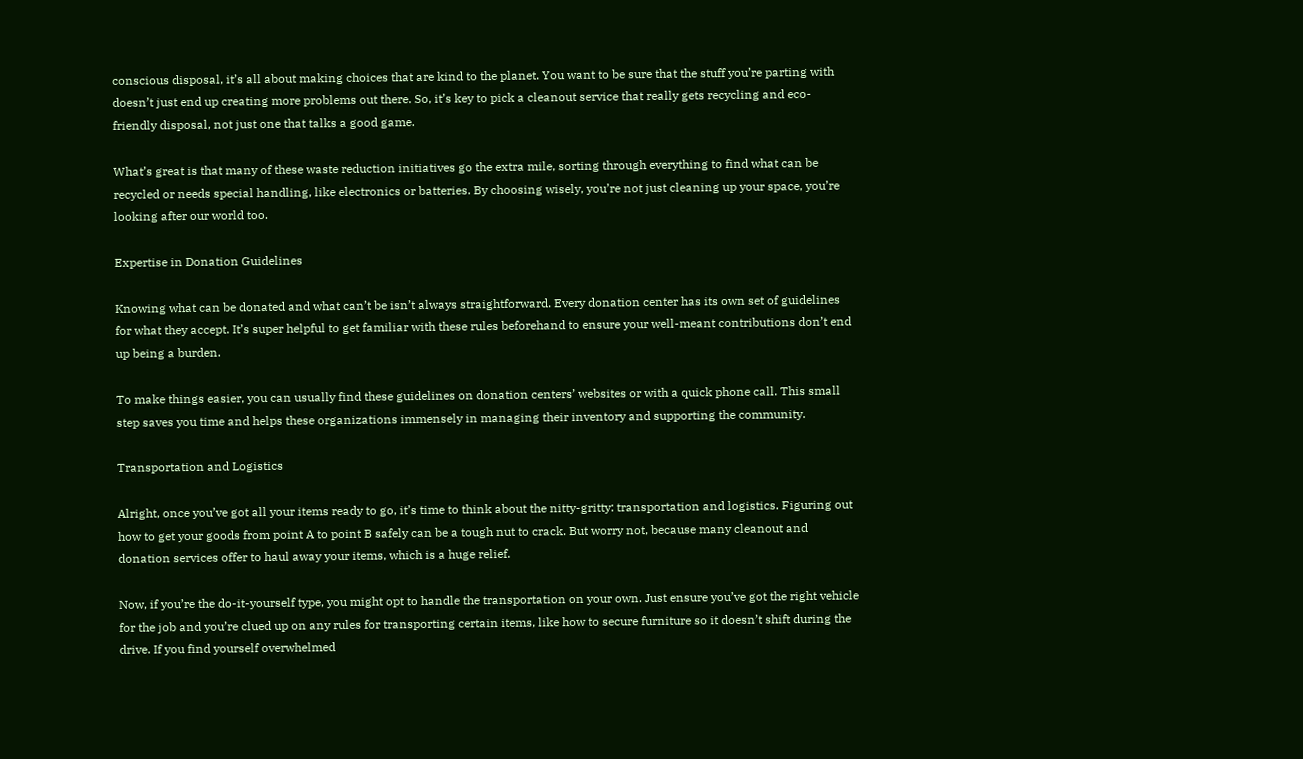conscious disposal, it’s all about making choices that are kind to the planet. You want to be sure that the stuff you’re parting with doesn’t just end up creating more problems out there. So, it’s key to pick a cleanout service that really gets recycling and eco-friendly disposal, not just one that talks a good game.

What’s great is that many of these waste reduction initiatives go the extra mile, sorting through everything to find what can be recycled or needs special handling, like electronics or batteries. By choosing wisely, you’re not just cleaning up your space, you’re looking after our world too.

Expertise in Donation Guidelines

Knowing what can be donated and what can’t be isn’t always straightforward. Every donation center has its own set of guidelines for what they accept. It’s super helpful to get familiar with these rules beforehand to ensure your well-meant contributions don’t end up being a burden.

To make things easier, you can usually find these guidelines on donation centers’ websites or with a quick phone call. This small step saves you time and helps these organizations immensely in managing their inventory and supporting the community.

Transportation and Logistics

Alright, once you’ve got all your items ready to go, it’s time to think about the nitty-gritty: transportation and logistics. Figuring out how to get your goods from point A to point B safely can be a tough nut to crack. But worry not, because many cleanout and donation services offer to haul away your items, which is a huge relief.

Now, if you’re the do-it-yourself type, you might opt to handle the transportation on your own. Just ensure you’ve got the right vehicle for the job and you’re clued up on any rules for transporting certain items, like how to secure furniture so it doesn’t shift during the drive. If you find yourself overwhelmed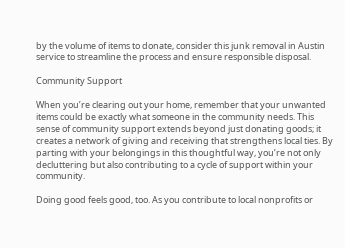by the volume of items to donate, consider this junk removal in Austin service to streamline the process and ensure responsible disposal.

Community Support

When you’re clearing out your home, remember that your unwanted items could be exactly what someone in the community needs. This sense of community support extends beyond just donating goods; it creates a network of giving and receiving that strengthens local ties. By parting with your belongings in this thoughtful way, you’re not only decluttering but also contributing to a cycle of support within your community.

Doing good feels good, too. As you contribute to local nonprofits or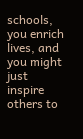schools, you enrich lives, and you might just inspire others to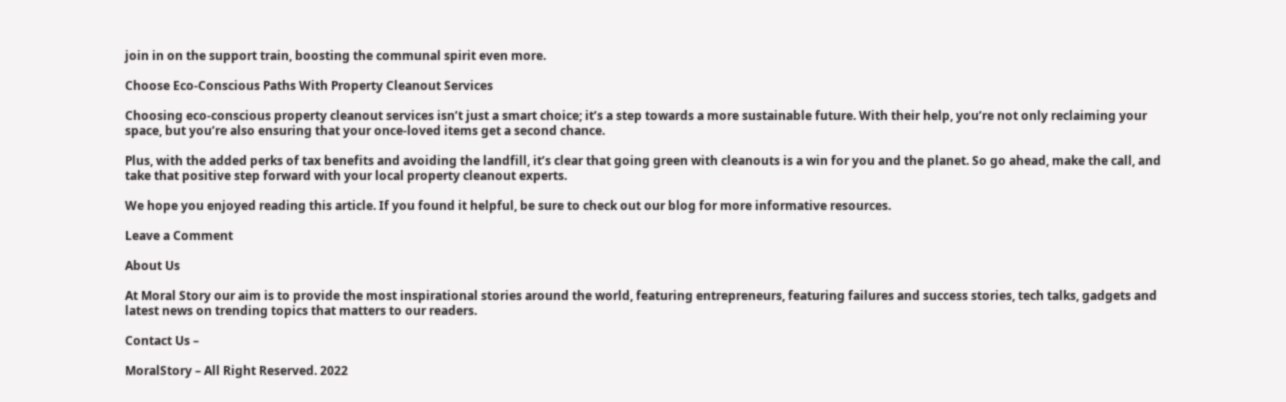join in on the support train, boosting the communal spirit even more.

Choose Eco-Conscious Paths With Property Cleanout Services

Choosing eco-conscious property cleanout services isn’t just a smart choice; it’s a step towards a more sustainable future. With their help, you’re not only reclaiming your space, but you’re also ensuring that your once-loved items get a second chance.

Plus, with the added perks of tax benefits and avoiding the landfill, it’s clear that going green with cleanouts is a win for you and the planet. So go ahead, make the call, and take that positive step forward with your local property cleanout experts.

We hope you enjoyed reading this article. If you found it helpful, be sure to check out our blog for more informative resources.

Leave a Comment

About Us

At Moral Story our aim is to provide the most inspirational stories around the world, featuring entrepreneurs, featuring failures and success stories, tech talks, gadgets and latest news on trending topics that matters to our readers.

Contact Us –

MoralStory – All Right Reserved. 2022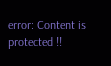error: Content is protected !!